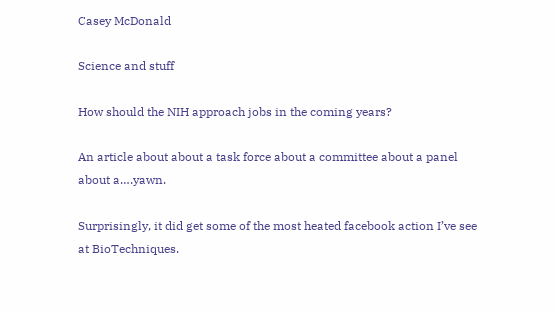Casey McDonald

Science and stuff

How should the NIH approach jobs in the coming years?

An article about about a task force about a committee about a panel about a….yawn.

Surprisingly, it did get some of the most heated facebook action I’ve see at BioTechniques.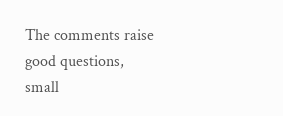The comments raise good questions, small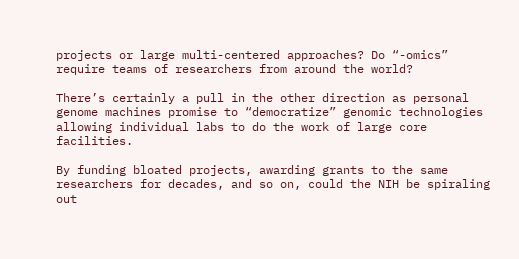projects or large multi-centered approaches? Do “-omics” require teams of researchers from around the world?

There’s certainly a pull in the other direction as personal genome machines promise to “democratize” genomic technologies allowing individual labs to do the work of large core facilities.

By funding bloated projects, awarding grants to the same researchers for decades, and so on, could the NIH be spiraling out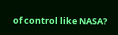of control like NASA?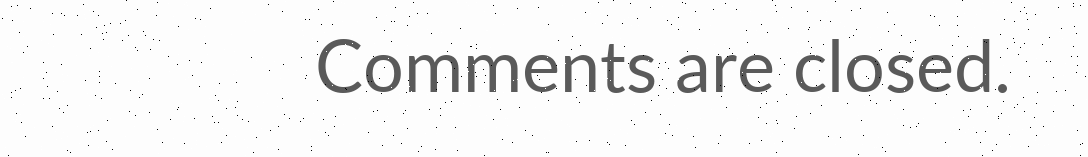Comments are closed.